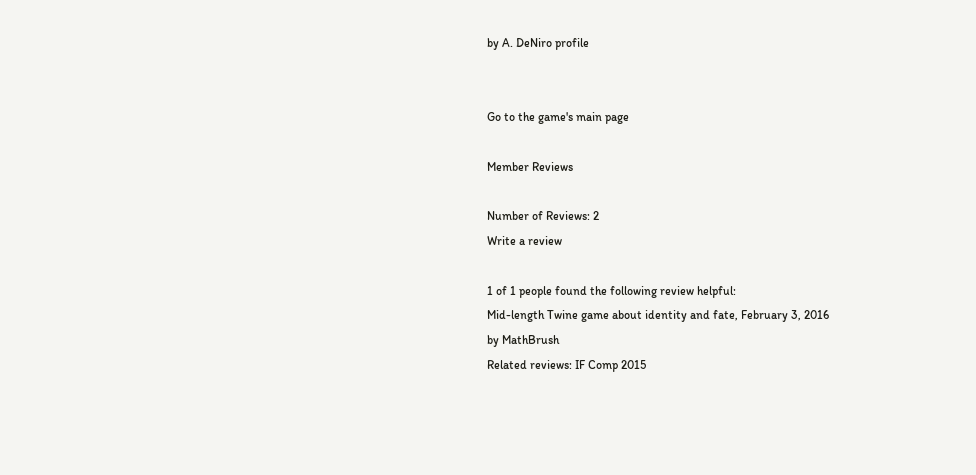by A. DeNiro profile


Go to the game's main page

Member Reviews

Number of Reviews: 2
Write a review

1 of 1 people found the following review helpful:
Mid-length Twine game about identity and fate, February 3, 2016
by MathBrush
Related reviews: IF Comp 2015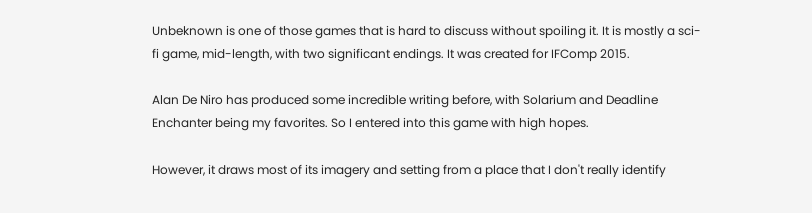Unbeknown is one of those games that is hard to discuss without spoiling it. It is mostly a sci-fi game, mid-length, with two significant endings. It was created for IFComp 2015.

Alan De Niro has produced some incredible writing before, with Solarium and Deadline Enchanter being my favorites. So I entered into this game with high hopes.

However, it draws most of its imagery and setting from a place that I don't really identify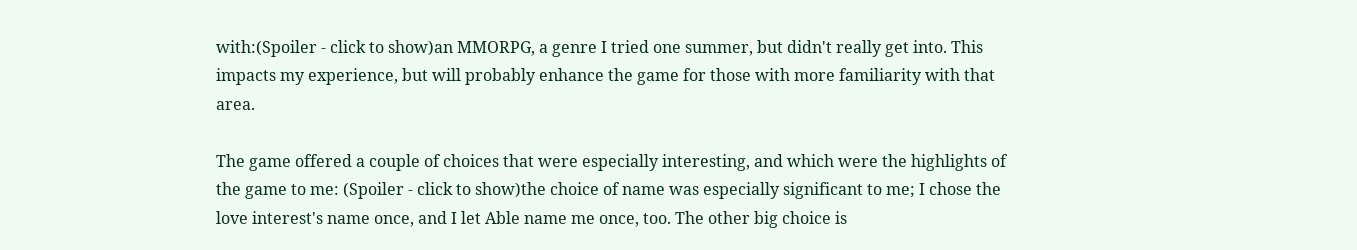with:(Spoiler - click to show)an MMORPG, a genre I tried one summer, but didn't really get into. This impacts my experience, but will probably enhance the game for those with more familiarity with that area.

The game offered a couple of choices that were especially interesting, and which were the highlights of the game to me: (Spoiler - click to show)the choice of name was especially significant to me; I chose the love interest's name once, and I let Able name me once, too. The other big choice is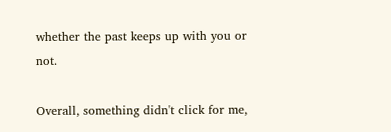whether the past keeps up with you or not.

Overall, something didn't click for me,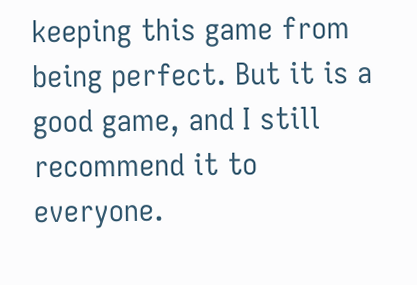keeping this game from being perfect. But it is a good game, and I still recommend it to everyone.